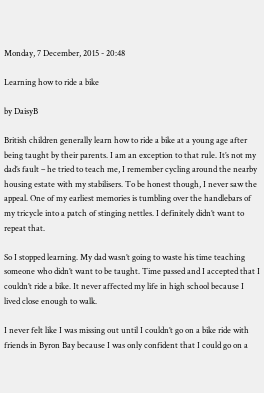Monday, 7 December, 2015 - 20:48

Learning how to ride a bike

by DaisyB

British children generally learn how to ride a bike at a young age after being taught by their parents. I am an exception to that rule. It’s not my dad’s fault – he tried to teach me, I remember cycling around the nearby housing estate with my stabilisers. To be honest though, I never saw the appeal. One of my earliest memories is tumbling over the handlebars of my tricycle into a patch of stinging nettles. I definitely didn’t want to repeat that.

So I stopped learning. My dad wasn’t going to waste his time teaching someone who didn’t want to be taught. Time passed and I accepted that I couldn’t ride a bike. It never affected my life in high school because I lived close enough to walk.

I never felt like I was missing out until I couldn’t go on a bike ride with friends in Byron Bay because I was only confident that I could go on a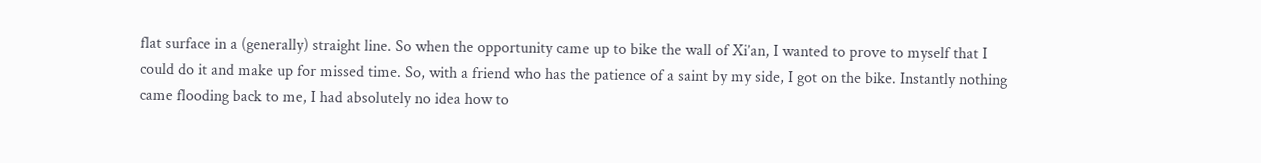flat surface in a (generally) straight line. So when the opportunity came up to bike the wall of Xi’an, I wanted to prove to myself that I could do it and make up for missed time. So, with a friend who has the patience of a saint by my side, I got on the bike. Instantly nothing came flooding back to me, I had absolutely no idea how to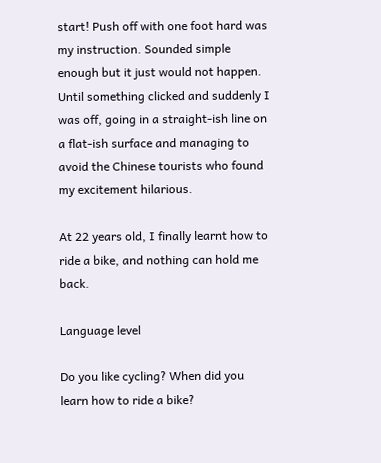start! Push off with one foot hard was my instruction. Sounded simple enough but it just would not happen. Until something clicked and suddenly I was off, going in a straight-ish line on a flat-ish surface and managing to avoid the Chinese tourists who found my excitement hilarious.

At 22 years old, I finally learnt how to ride a bike, and nothing can hold me back.

Language level

Do you like cycling? When did you learn how to ride a bike?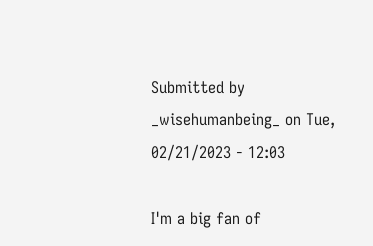Submitted by _wisehumanbeing_ on Tue, 02/21/2023 - 12:03

I'm a big fan of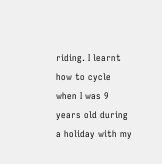riding. I learnt how to cycle when I was 9 years old during a holiday with my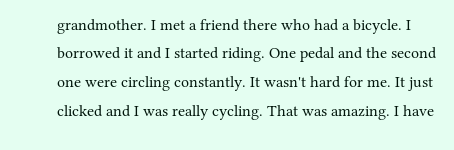grandmother. I met a friend there who had a bicycle. I borrowed it and I started riding. One pedal and the second one were circling constantly. It wasn't hard for me. It just clicked and I was really cycling. That was amazing. I have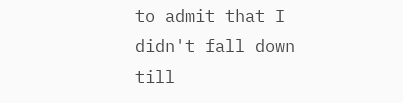to admit that I didn't fall down till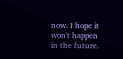now. I hope it won't happen in the future.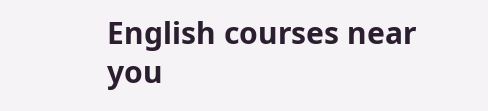English courses near you